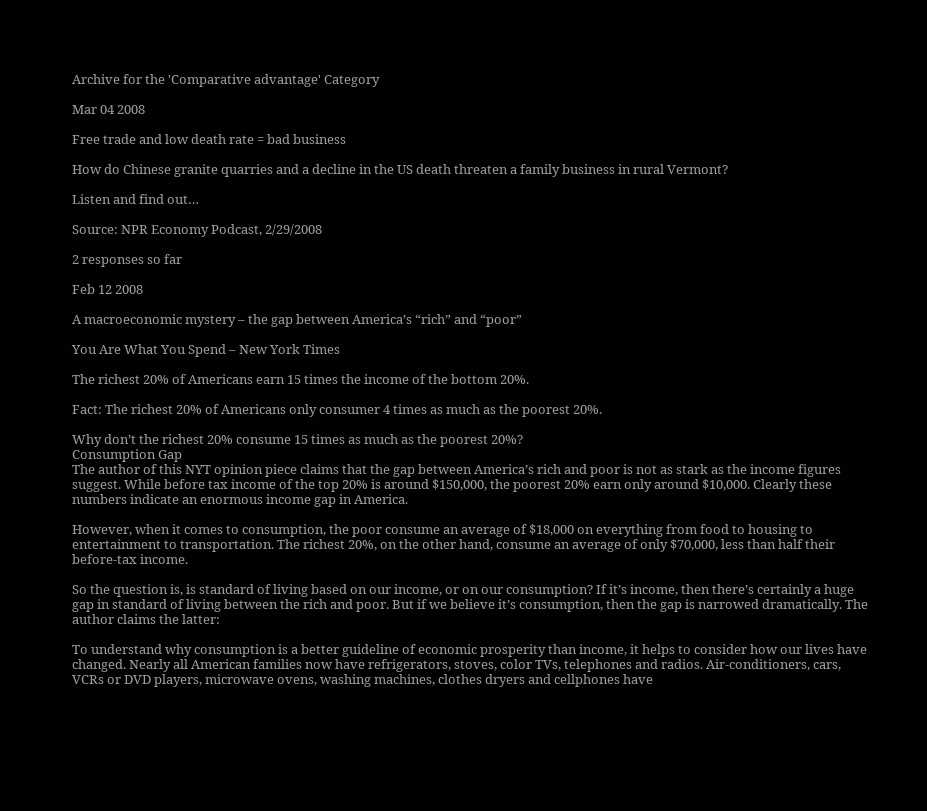Archive for the 'Comparative advantage' Category

Mar 04 2008

Free trade and low death rate = bad business

How do Chinese granite quarries and a decline in the US death threaten a family business in rural Vermont?

Listen and find out…

Source: NPR Economy Podcast, 2/29/2008

2 responses so far

Feb 12 2008

A macroeconomic mystery – the gap between America’s “rich” and “poor”

You Are What You Spend – New York Times

The richest 20% of Americans earn 15 times the income of the bottom 20%.

Fact: The richest 20% of Americans only consumer 4 times as much as the poorest 20%.

Why don’t the richest 20% consume 15 times as much as the poorest 20%?
Consumption Gap
The author of this NYT opinion piece claims that the gap between America’s rich and poor is not as stark as the income figures suggest. While before tax income of the top 20% is around $150,000, the poorest 20% earn only around $10,000. Clearly these numbers indicate an enormous income gap in America.

However, when it comes to consumption, the poor consume an average of $18,000 on everything from food to housing to entertainment to transportation. The richest 20%, on the other hand, consume an average of only $70,000, less than half their before-tax income.

So the question is, is standard of living based on our income, or on our consumption? If it’s income, then there’s certainly a huge gap in standard of living between the rich and poor. But if we believe it’s consumption, then the gap is narrowed dramatically. The author claims the latter:

To understand why consumption is a better guideline of economic prosperity than income, it helps to consider how our lives have changed. Nearly all American families now have refrigerators, stoves, color TVs, telephones and radios. Air-conditioners, cars, VCRs or DVD players, microwave ovens, washing machines, clothes dryers and cellphones have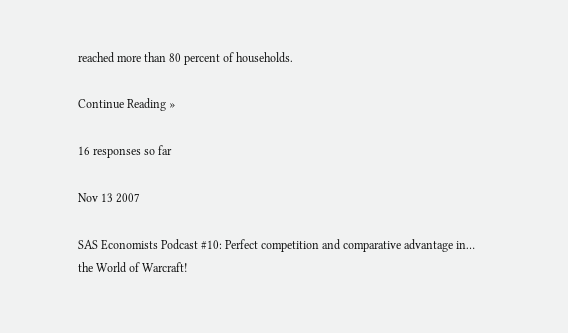reached more than 80 percent of households.

Continue Reading »

16 responses so far

Nov 13 2007

SAS Economists Podcast #10: Perfect competition and comparative advantage in… the World of Warcraft!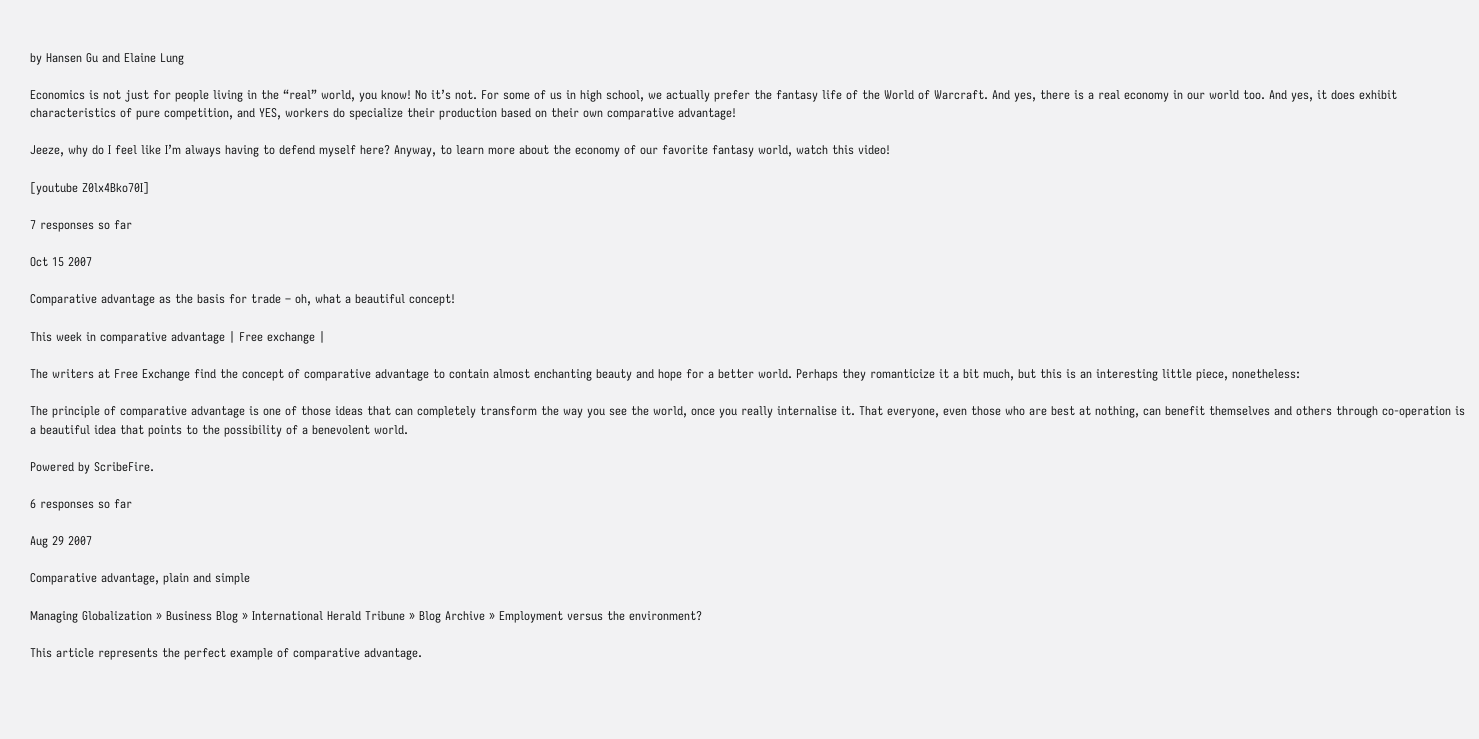by Hansen Gu and Elaine Lung

Economics is not just for people living in the “real” world, you know! No it’s not. For some of us in high school, we actually prefer the fantasy life of the World of Warcraft. And yes, there is a real economy in our world too. And yes, it does exhibit characteristics of pure competition, and YES, workers do specialize their production based on their own comparative advantage!

Jeeze, why do I feel like I’m always having to defend myself here? Anyway, to learn more about the economy of our favorite fantasy world, watch this video!

[youtube Z0lx4Bko70I]

7 responses so far

Oct 15 2007

Comparative advantage as the basis for trade – oh, what a beautiful concept!

This week in comparative advantage | Free exchange |

The writers at Free Exchange find the concept of comparative advantage to contain almost enchanting beauty and hope for a better world. Perhaps they romanticize it a bit much, but this is an interesting little piece, nonetheless:

The principle of comparative advantage is one of those ideas that can completely transform the way you see the world, once you really internalise it. That everyone, even those who are best at nothing, can benefit themselves and others through co-operation is a beautiful idea that points to the possibility of a benevolent world.

Powered by ScribeFire.

6 responses so far

Aug 29 2007

Comparative advantage, plain and simple

Managing Globalization » Business Blog » International Herald Tribune » Blog Archive » Employment versus the environment?

This article represents the perfect example of comparative advantage.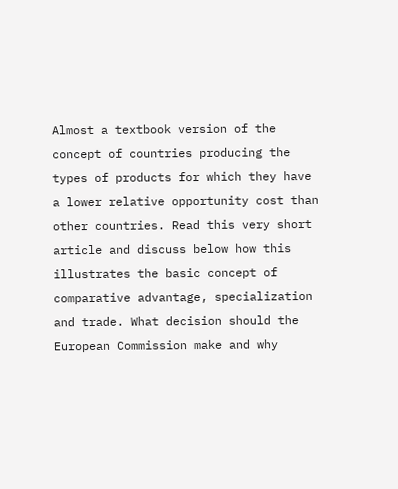Almost a textbook version of the concept of countries producing the types of products for which they have a lower relative opportunity cost than other countries. Read this very short article and discuss below how this illustrates the basic concept of comparative advantage, specialization and trade. What decision should the European Commission make and why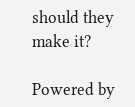should they make it?

Powered by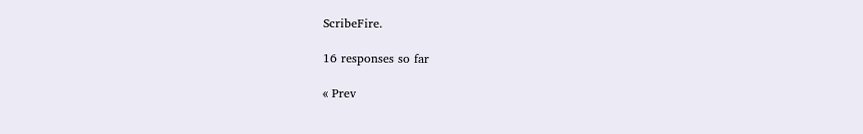ScribeFire.

16 responses so far

« Prev